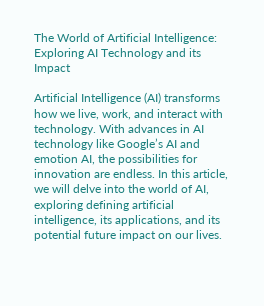The World of Artificial Intelligence: Exploring AI Technology and its Impact

Artificial Intelligence (AI) transforms how we live, work, and interact with technology. With advances in AI technology like Google’s AI and emotion AI, the possibilities for innovation are endless. In this article, we will delve into the world of AI, exploring defining artificial intelligence, its applications, and its potential future impact on our lives.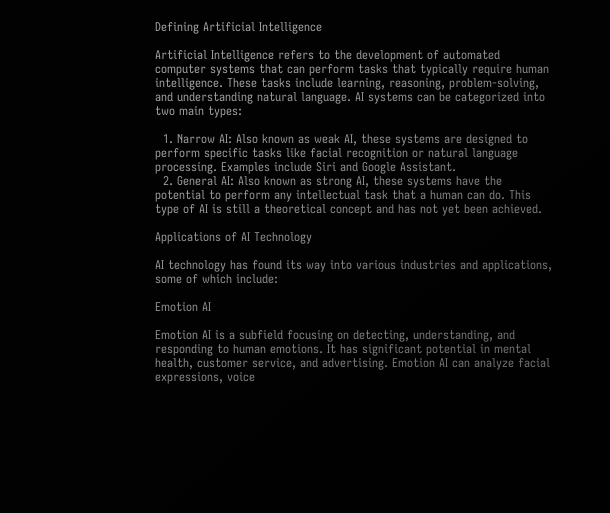Defining Artificial Intelligence

Artificial Intelligence refers to the development of automated computer systems that can perform tasks that typically require human intelligence. These tasks include learning, reasoning, problem-solving, and understanding natural language. AI systems can be categorized into two main types:

  1. Narrow AI: Also known as weak AI, these systems are designed to perform specific tasks like facial recognition or natural language processing. Examples include Siri and Google Assistant.
  2. General AI: Also known as strong AI, these systems have the potential to perform any intellectual task that a human can do. This type of AI is still a theoretical concept and has not yet been achieved.

Applications of AI Technology

AI technology has found its way into various industries and applications, some of which include:

Emotion AI

Emotion AI is a subfield focusing on detecting, understanding, and responding to human emotions. It has significant potential in mental health, customer service, and advertising. Emotion AI can analyze facial expressions, voice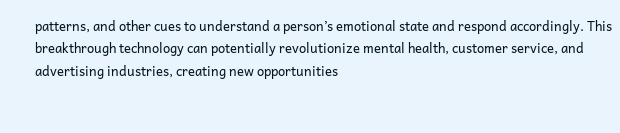patterns, and other cues to understand a person’s emotional state and respond accordingly. This breakthrough technology can potentially revolutionize mental health, customer service, and advertising industries, creating new opportunities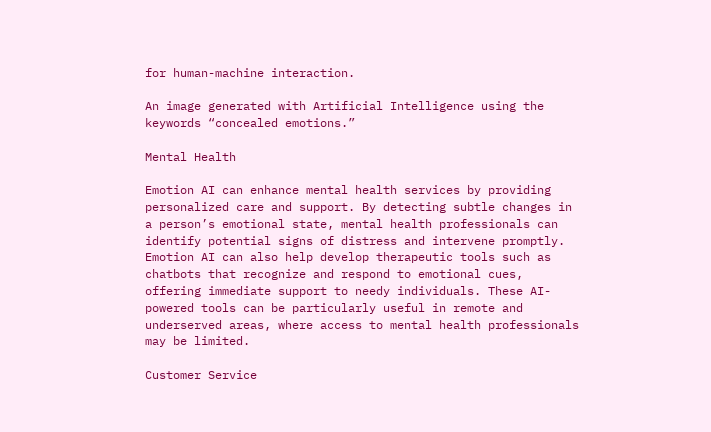for human-machine interaction.

An image generated with Artificial Intelligence using the keywords “concealed emotions.”

Mental Health

Emotion AI can enhance mental health services by providing personalized care and support. By detecting subtle changes in a person’s emotional state, mental health professionals can identify potential signs of distress and intervene promptly. Emotion AI can also help develop therapeutic tools such as chatbots that recognize and respond to emotional cues, offering immediate support to needy individuals. These AI-powered tools can be particularly useful in remote and underserved areas, where access to mental health professionals may be limited.

Customer Service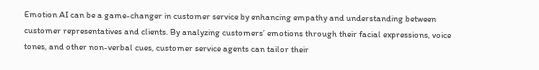Emotion AI can be a game-changer in customer service by enhancing empathy and understanding between customer representatives and clients. By analyzing customers’ emotions through their facial expressions, voice tones, and other non-verbal cues, customer service agents can tailor their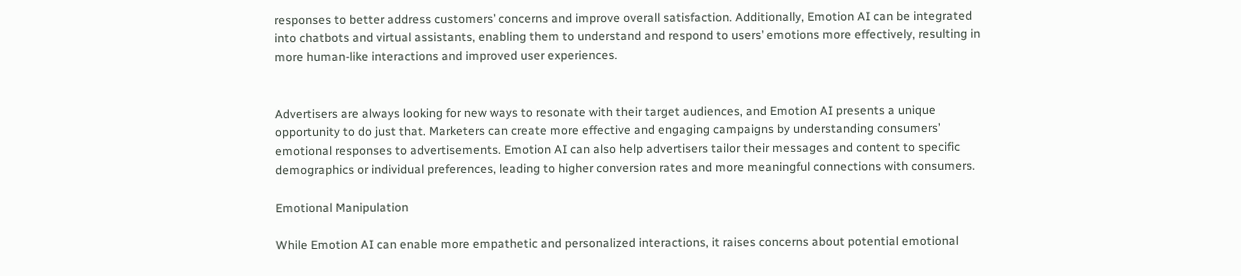responses to better address customers’ concerns and improve overall satisfaction. Additionally, Emotion AI can be integrated into chatbots and virtual assistants, enabling them to understand and respond to users’ emotions more effectively, resulting in more human-like interactions and improved user experiences.


Advertisers are always looking for new ways to resonate with their target audiences, and Emotion AI presents a unique opportunity to do just that. Marketers can create more effective and engaging campaigns by understanding consumers’ emotional responses to advertisements. Emotion AI can also help advertisers tailor their messages and content to specific demographics or individual preferences, leading to higher conversion rates and more meaningful connections with consumers.

Emotional Manipulation

While Emotion AI can enable more empathetic and personalized interactions, it raises concerns about potential emotional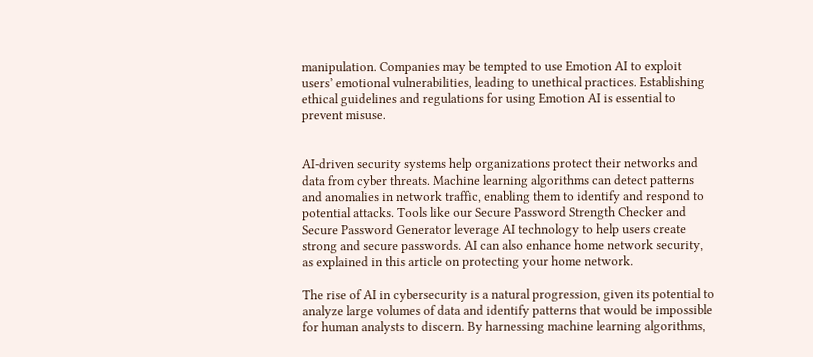manipulation. Companies may be tempted to use Emotion AI to exploit users’ emotional vulnerabilities, leading to unethical practices. Establishing ethical guidelines and regulations for using Emotion AI is essential to prevent misuse.


AI-driven security systems help organizations protect their networks and data from cyber threats. Machine learning algorithms can detect patterns and anomalies in network traffic, enabling them to identify and respond to potential attacks. Tools like our Secure Password Strength Checker and Secure Password Generator leverage AI technology to help users create strong and secure passwords. AI can also enhance home network security, as explained in this article on protecting your home network.

The rise of AI in cybersecurity is a natural progression, given its potential to analyze large volumes of data and identify patterns that would be impossible for human analysts to discern. By harnessing machine learning algorithms,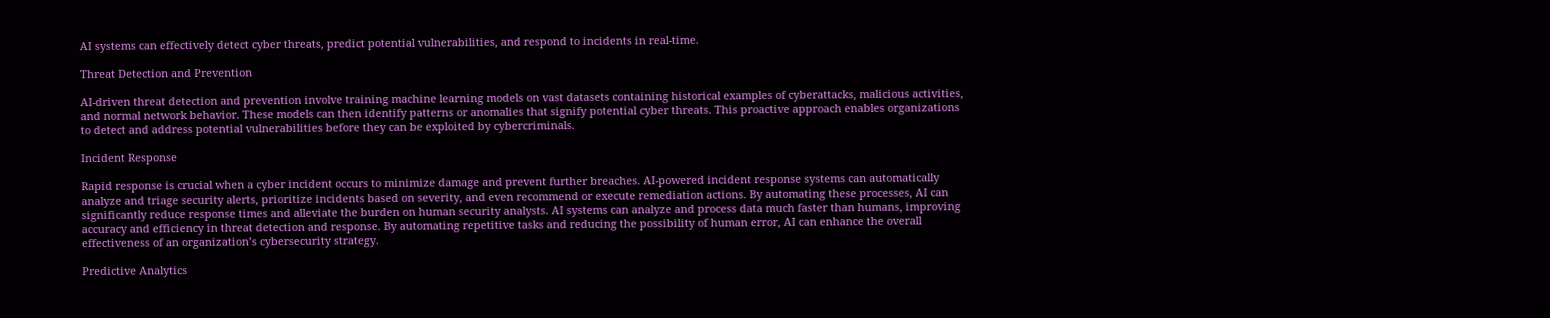AI systems can effectively detect cyber threats, predict potential vulnerabilities, and respond to incidents in real-time.

Threat Detection and Prevention

AI-driven threat detection and prevention involve training machine learning models on vast datasets containing historical examples of cyberattacks, malicious activities, and normal network behavior. These models can then identify patterns or anomalies that signify potential cyber threats. This proactive approach enables organizations to detect and address potential vulnerabilities before they can be exploited by cybercriminals.

Incident Response

Rapid response is crucial when a cyber incident occurs to minimize damage and prevent further breaches. AI-powered incident response systems can automatically analyze and triage security alerts, prioritize incidents based on severity, and even recommend or execute remediation actions. By automating these processes, AI can significantly reduce response times and alleviate the burden on human security analysts. AI systems can analyze and process data much faster than humans, improving accuracy and efficiency in threat detection and response. By automating repetitive tasks and reducing the possibility of human error, AI can enhance the overall effectiveness of an organization’s cybersecurity strategy.

Predictive Analytics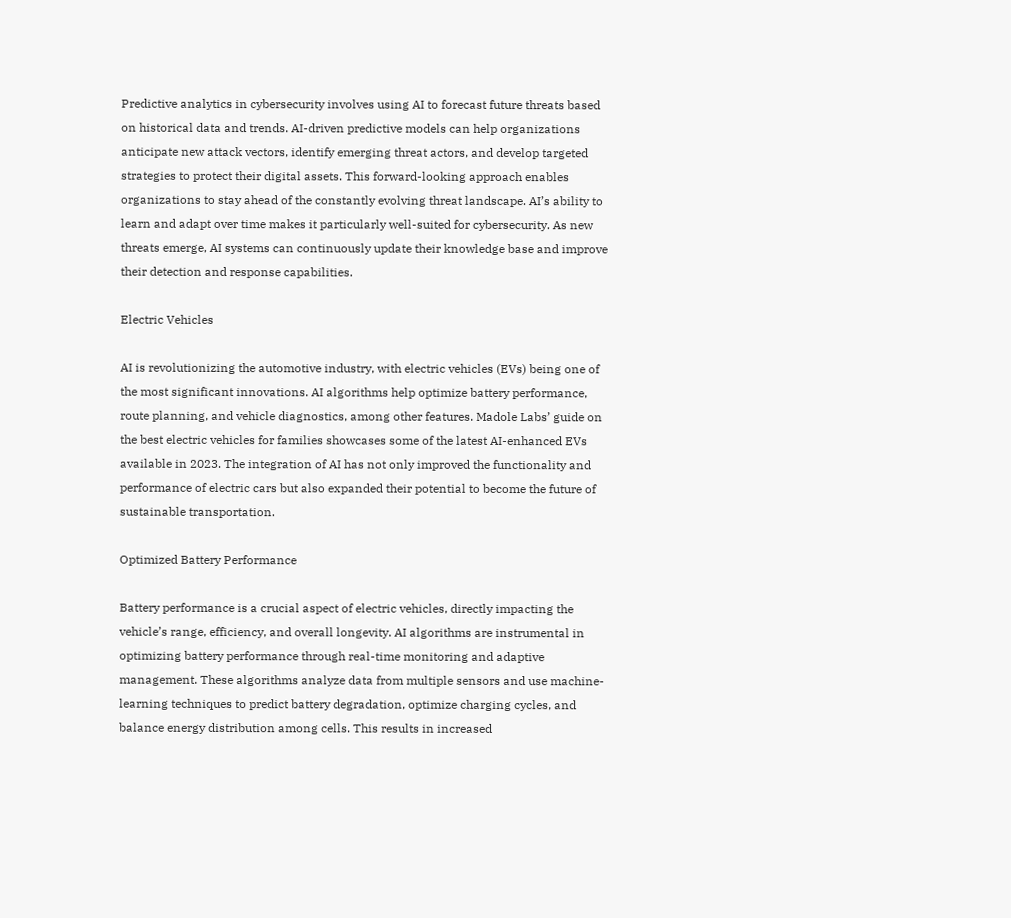Predictive analytics in cybersecurity involves using AI to forecast future threats based on historical data and trends. AI-driven predictive models can help organizations anticipate new attack vectors, identify emerging threat actors, and develop targeted strategies to protect their digital assets. This forward-looking approach enables organizations to stay ahead of the constantly evolving threat landscape. AI’s ability to learn and adapt over time makes it particularly well-suited for cybersecurity. As new threats emerge, AI systems can continuously update their knowledge base and improve their detection and response capabilities.

Electric Vehicles

AI is revolutionizing the automotive industry, with electric vehicles (EVs) being one of the most significant innovations. AI algorithms help optimize battery performance, route planning, and vehicle diagnostics, among other features. Madole Labs’ guide on the best electric vehicles for families showcases some of the latest AI-enhanced EVs available in 2023. The integration of AI has not only improved the functionality and performance of electric cars but also expanded their potential to become the future of sustainable transportation.

Optimized Battery Performance

Battery performance is a crucial aspect of electric vehicles, directly impacting the vehicle’s range, efficiency, and overall longevity. AI algorithms are instrumental in optimizing battery performance through real-time monitoring and adaptive management. These algorithms analyze data from multiple sensors and use machine-learning techniques to predict battery degradation, optimize charging cycles, and balance energy distribution among cells. This results in increased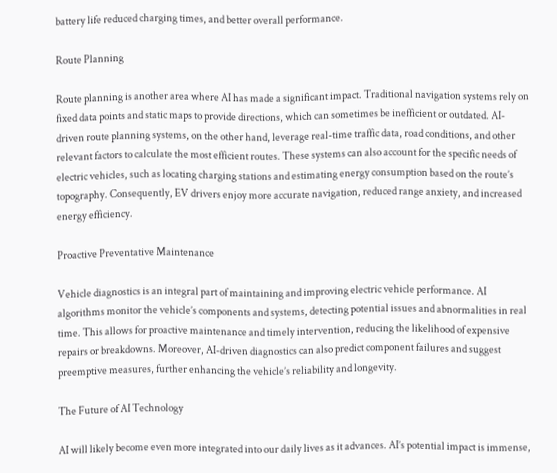battery life reduced charging times, and better overall performance.

Route Planning

Route planning is another area where AI has made a significant impact. Traditional navigation systems rely on fixed data points and static maps to provide directions, which can sometimes be inefficient or outdated. AI-driven route planning systems, on the other hand, leverage real-time traffic data, road conditions, and other relevant factors to calculate the most efficient routes. These systems can also account for the specific needs of electric vehicles, such as locating charging stations and estimating energy consumption based on the route’s topography. Consequently, EV drivers enjoy more accurate navigation, reduced range anxiety, and increased energy efficiency.

Proactive Preventative Maintenance

Vehicle diagnostics is an integral part of maintaining and improving electric vehicle performance. AI algorithms monitor the vehicle’s components and systems, detecting potential issues and abnormalities in real time. This allows for proactive maintenance and timely intervention, reducing the likelihood of expensive repairs or breakdowns. Moreover, AI-driven diagnostics can also predict component failures and suggest preemptive measures, further enhancing the vehicle’s reliability and longevity.

The Future of AI Technology

AI will likely become even more integrated into our daily lives as it advances. AI’s potential impact is immense,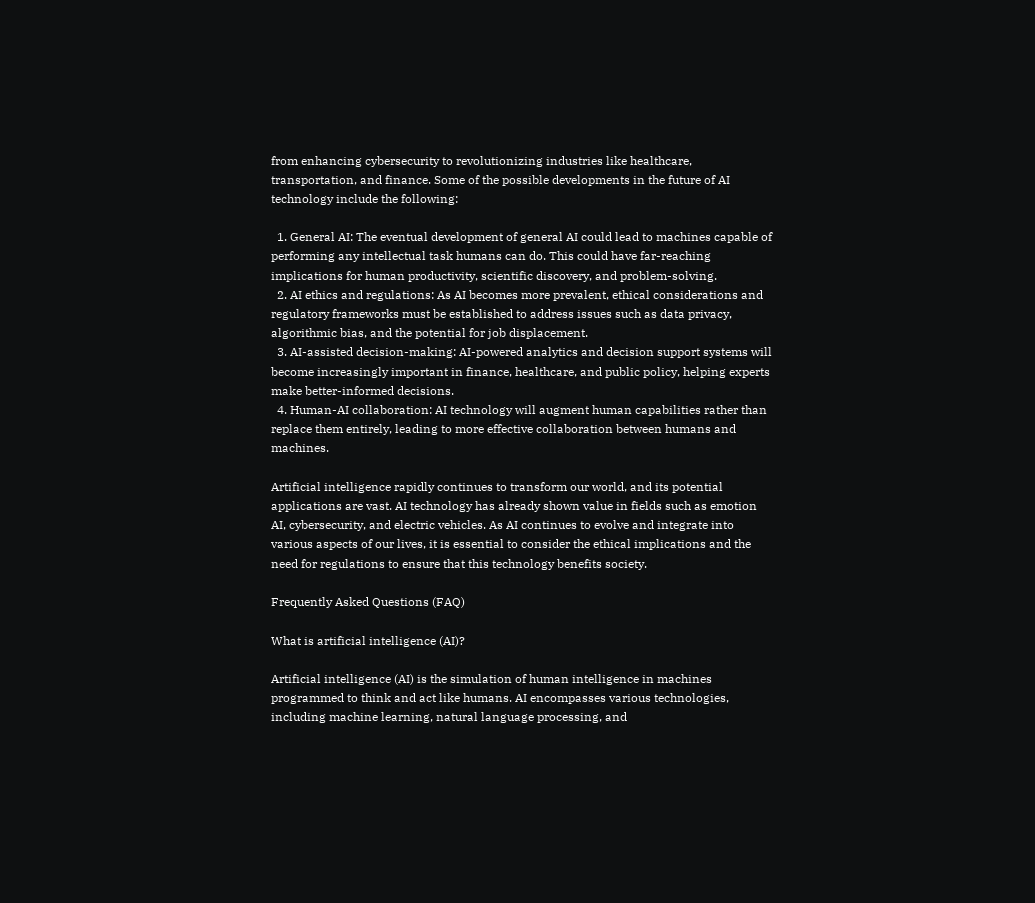from enhancing cybersecurity to revolutionizing industries like healthcare, transportation, and finance. Some of the possible developments in the future of AI technology include the following:

  1. General AI: The eventual development of general AI could lead to machines capable of performing any intellectual task humans can do. This could have far-reaching implications for human productivity, scientific discovery, and problem-solving.
  2. AI ethics and regulations: As AI becomes more prevalent, ethical considerations and regulatory frameworks must be established to address issues such as data privacy, algorithmic bias, and the potential for job displacement.
  3. AI-assisted decision-making: AI-powered analytics and decision support systems will become increasingly important in finance, healthcare, and public policy, helping experts make better-informed decisions.
  4. Human-AI collaboration: AI technology will augment human capabilities rather than replace them entirely, leading to more effective collaboration between humans and machines.

Artificial intelligence rapidly continues to transform our world, and its potential applications are vast. AI technology has already shown value in fields such as emotion AI, cybersecurity, and electric vehicles. As AI continues to evolve and integrate into various aspects of our lives, it is essential to consider the ethical implications and the need for regulations to ensure that this technology benefits society.

Frequently Asked Questions (FAQ)

What is artificial intelligence (AI)?

Artificial intelligence (AI) is the simulation of human intelligence in machines programmed to think and act like humans. AI encompasses various technologies, including machine learning, natural language processing, and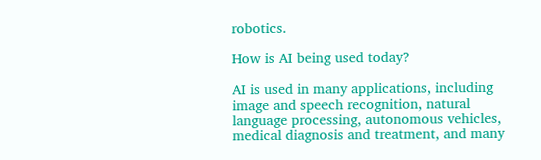robotics.

How is AI being used today?

AI is used in many applications, including image and speech recognition, natural language processing, autonomous vehicles, medical diagnosis and treatment, and many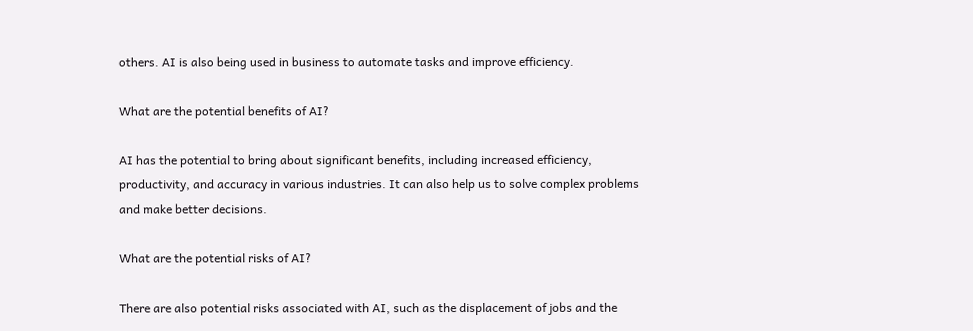others. AI is also being used in business to automate tasks and improve efficiency.

What are the potential benefits of AI?

AI has the potential to bring about significant benefits, including increased efficiency, productivity, and accuracy in various industries. It can also help us to solve complex problems and make better decisions.

What are the potential risks of AI?

There are also potential risks associated with AI, such as the displacement of jobs and the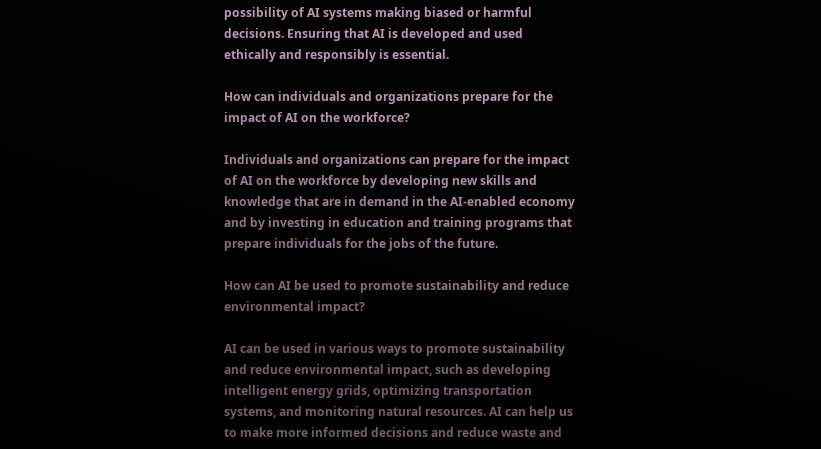possibility of AI systems making biased or harmful decisions. Ensuring that AI is developed and used ethically and responsibly is essential.

How can individuals and organizations prepare for the impact of AI on the workforce?

Individuals and organizations can prepare for the impact of AI on the workforce by developing new skills and knowledge that are in demand in the AI-enabled economy and by investing in education and training programs that prepare individuals for the jobs of the future.

How can AI be used to promote sustainability and reduce environmental impact?

AI can be used in various ways to promote sustainability and reduce environmental impact, such as developing intelligent energy grids, optimizing transportation systems, and monitoring natural resources. AI can help us to make more informed decisions and reduce waste and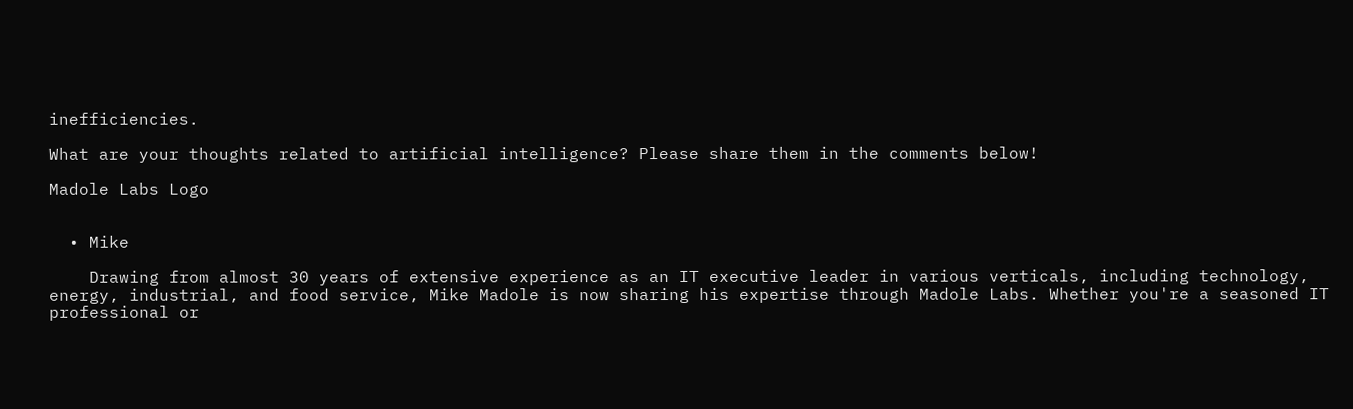inefficiencies.

What are your thoughts related to artificial intelligence? Please share them in the comments below!

Madole Labs Logo


  • Mike

    Drawing from almost 30 years of extensive experience as an IT executive leader in various verticals, including technology, energy, industrial, and food service, Mike Madole is now sharing his expertise through Madole Labs. Whether you're a seasoned IT professional or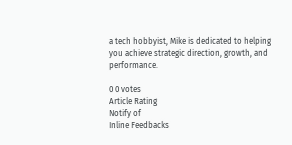a tech hobbyist, Mike is dedicated to helping you achieve strategic direction, growth, and performance.

0 0 votes
Article Rating
Notify of
Inline Feedbacks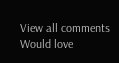View all comments
Would love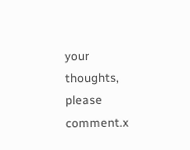your thoughts, please comment.x